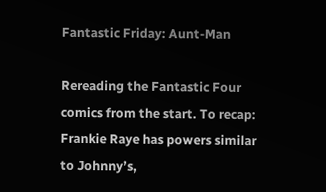Fantastic Friday: Aunt-Man

Rereading the Fantastic Four comics from the start. To recap: Frankie Raye has powers similar to Johnny’s,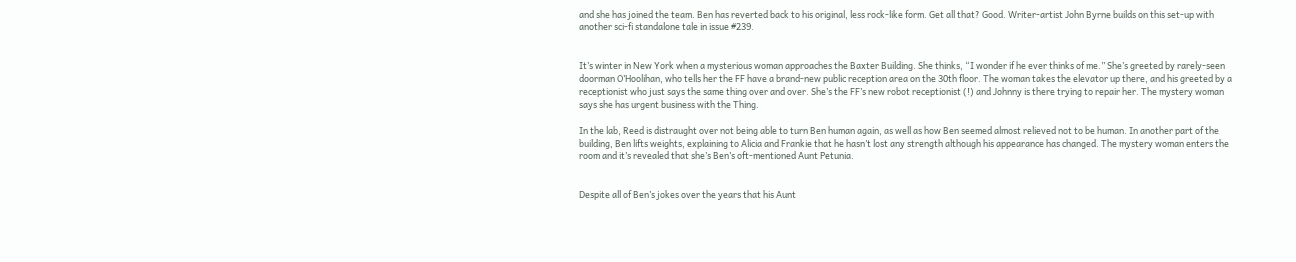and she has joined the team. Ben has reverted back to his original, less rock-like form. Get all that? Good. Writer-artist John Byrne builds on this set-up with another sci-fi standalone tale in issue #239.


It’s winter in New York when a mysterious woman approaches the Baxter Building. She thinks, “I wonder if he ever thinks of me.” She’s greeted by rarely-seen doorman O’Hoolihan, who tells her the FF have a brand-new public reception area on the 30th floor. The woman takes the elevator up there, and his greeted by a receptionist who just says the same thing over and over. She’s the FF’s new robot receptionist (!) and Johnny is there trying to repair her. The mystery woman says she has urgent business with the Thing.

In the lab, Reed is distraught over not being able to turn Ben human again, as well as how Ben seemed almost relieved not to be human. In another part of the building, Ben lifts weights, explaining to Alicia and Frankie that he hasn’t lost any strength although his appearance has changed. The mystery woman enters the room and it’s revealed that she’s Ben’s oft-mentioned Aunt Petunia.


Despite all of Ben’s jokes over the years that his Aunt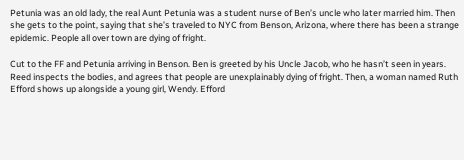Petunia was an old lady, the real Aunt Petunia was a student nurse of Ben’s uncle who later married him. Then she gets to the point, saying that she’s traveled to NYC from Benson, Arizona, where there has been a strange epidemic. People all over town are dying of fright.

Cut to the FF and Petunia arriving in Benson. Ben is greeted by his Uncle Jacob, who he hasn’t seen in years. Reed inspects the bodies, and agrees that people are unexplainably dying of fright. Then, a woman named Ruth Efford shows up alongside a young girl, Wendy. Efford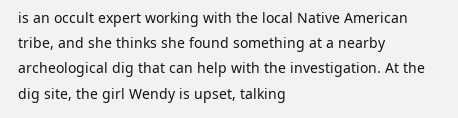is an occult expert working with the local Native American tribe, and she thinks she found something at a nearby archeological dig that can help with the investigation. At the dig site, the girl Wendy is upset, talking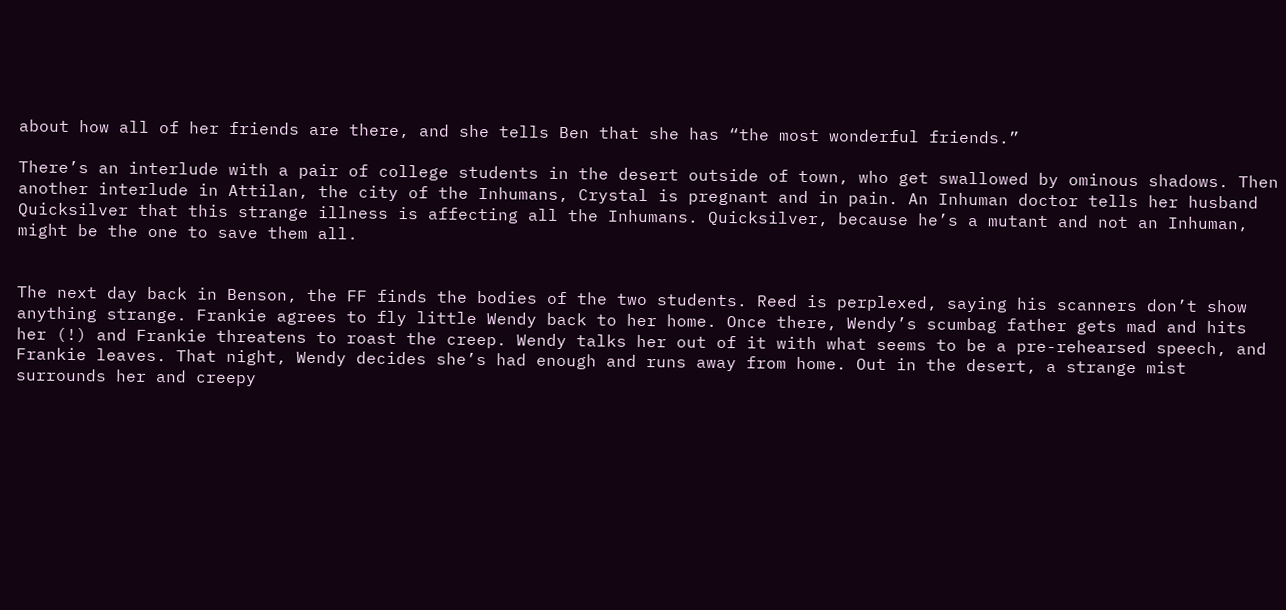about how all of her friends are there, and she tells Ben that she has “the most wonderful friends.”

There’s an interlude with a pair of college students in the desert outside of town, who get swallowed by ominous shadows. Then another interlude in Attilan, the city of the Inhumans, Crystal is pregnant and in pain. An Inhuman doctor tells her husband Quicksilver that this strange illness is affecting all the Inhumans. Quicksilver, because he’s a mutant and not an Inhuman, might be the one to save them all.


The next day back in Benson, the FF finds the bodies of the two students. Reed is perplexed, saying his scanners don’t show anything strange. Frankie agrees to fly little Wendy back to her home. Once there, Wendy’s scumbag father gets mad and hits her (!) and Frankie threatens to roast the creep. Wendy talks her out of it with what seems to be a pre-rehearsed speech, and Frankie leaves. That night, Wendy decides she’s had enough and runs away from home. Out in the desert, a strange mist surrounds her and creepy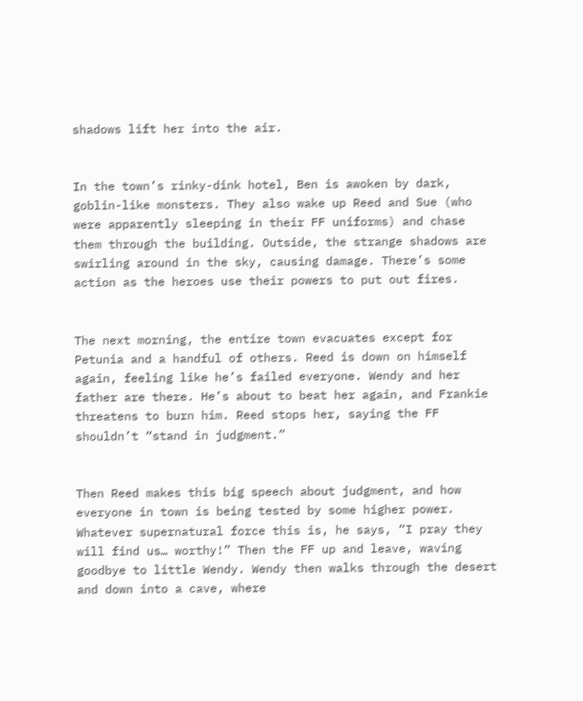shadows lift her into the air.


In the town’s rinky-dink hotel, Ben is awoken by dark, goblin-like monsters. They also wake up Reed and Sue (who were apparently sleeping in their FF uniforms) and chase them through the building. Outside, the strange shadows are swirling around in the sky, causing damage. There’s some action as the heroes use their powers to put out fires.


The next morning, the entire town evacuates except for Petunia and a handful of others. Reed is down on himself again, feeling like he’s failed everyone. Wendy and her father are there. He’s about to beat her again, and Frankie threatens to burn him. Reed stops her, saying the FF shouldn’t “stand in judgment.”


Then Reed makes this big speech about judgment, and how everyone in town is being tested by some higher power. Whatever supernatural force this is, he says, “I pray they will find us… worthy!” Then the FF up and leave, waving goodbye to little Wendy. Wendy then walks through the desert and down into a cave, where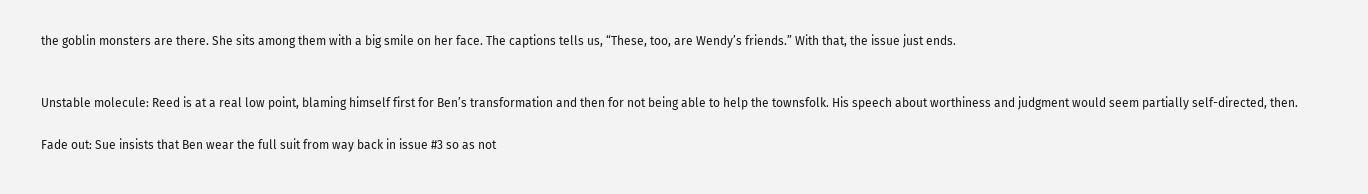the goblin monsters are there. She sits among them with a big smile on her face. The captions tells us, “These, too, are Wendy’s friends.” With that, the issue just ends.


Unstable molecule: Reed is at a real low point, blaming himself first for Ben’s transformation and then for not being able to help the townsfolk. His speech about worthiness and judgment would seem partially self-directed, then.

Fade out: Sue insists that Ben wear the full suit from way back in issue #3 so as not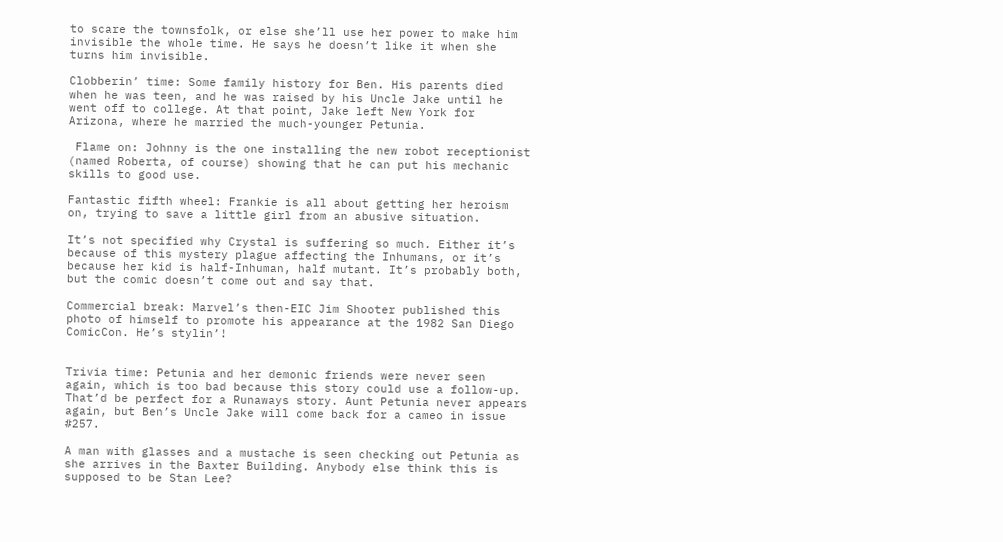to scare the townsfolk, or else she’ll use her power to make him invisible the whole time. He says he doesn’t like it when she turns him invisible.

Clobberin’ time: Some family history for Ben. His parents died when he was teen, and he was raised by his Uncle Jake until he went off to college. At that point, Jake left New York for Arizona, where he married the much-younger Petunia.

 Flame on: Johnny is the one installing the new robot receptionist (named Roberta, of course) showing that he can put his mechanic skills to good use.

Fantastic fifth wheel: Frankie is all about getting her heroism on, trying to save a little girl from an abusive situation.

It’s not specified why Crystal is suffering so much. Either it’s because of this mystery plague affecting the Inhumans, or it’s because her kid is half-Inhuman, half mutant. It’s probably both, but the comic doesn’t come out and say that.

Commercial break: Marvel’s then-EIC Jim Shooter published this photo of himself to promote his appearance at the 1982 San Diego ComicCon. He’s stylin’!


Trivia time: Petunia and her demonic friends were never seen again, which is too bad because this story could use a follow-up. That’d be perfect for a Runaways story. Aunt Petunia never appears again, but Ben’s Uncle Jake will come back for a cameo in issue #257.

A man with glasses and a mustache is seen checking out Petunia as she arrives in the Baxter Building. Anybody else think this is supposed to be Stan Lee?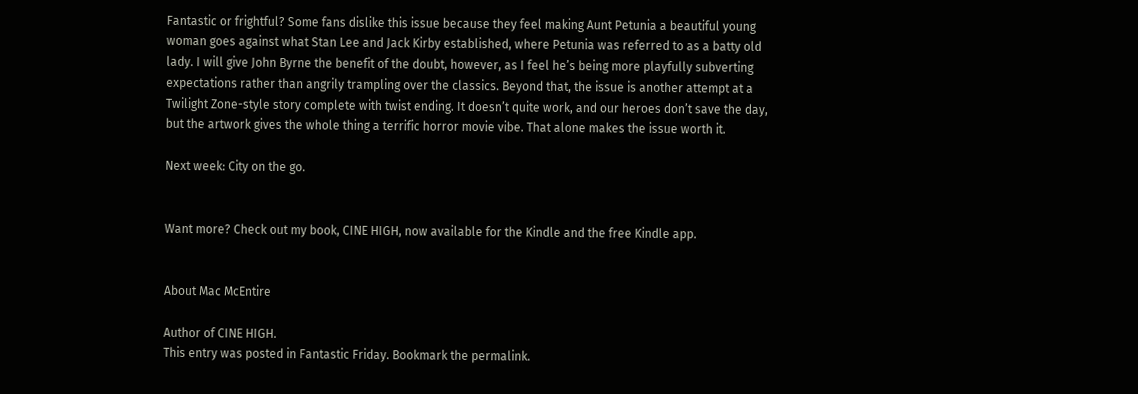Fantastic or frightful? Some fans dislike this issue because they feel making Aunt Petunia a beautiful young woman goes against what Stan Lee and Jack Kirby established, where Petunia was referred to as a batty old lady. I will give John Byrne the benefit of the doubt, however, as I feel he’s being more playfully subverting expectations rather than angrily trampling over the classics. Beyond that, the issue is another attempt at a Twilight Zone-style story complete with twist ending. It doesn’t quite work, and our heroes don’t save the day, but the artwork gives the whole thing a terrific horror movie vibe. That alone makes the issue worth it.

Next week: City on the go.


Want more? Check out my book, CINE HIGH, now available for the Kindle and the free Kindle app.


About Mac McEntire

Author of CINE HIGH.
This entry was posted in Fantastic Friday. Bookmark the permalink.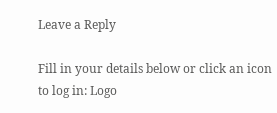Leave a Reply

Fill in your details below or click an icon to log in: Logo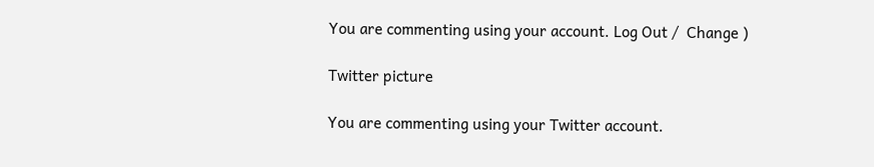You are commenting using your account. Log Out /  Change )

Twitter picture

You are commenting using your Twitter account.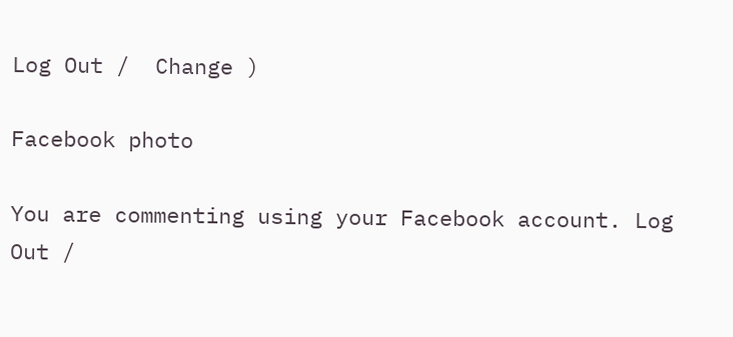Log Out /  Change )

Facebook photo

You are commenting using your Facebook account. Log Out /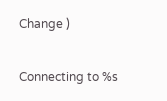Change )

Connecting to %s